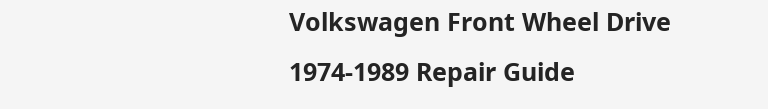Volkswagen Front Wheel Drive 1974-1989 Repair Guide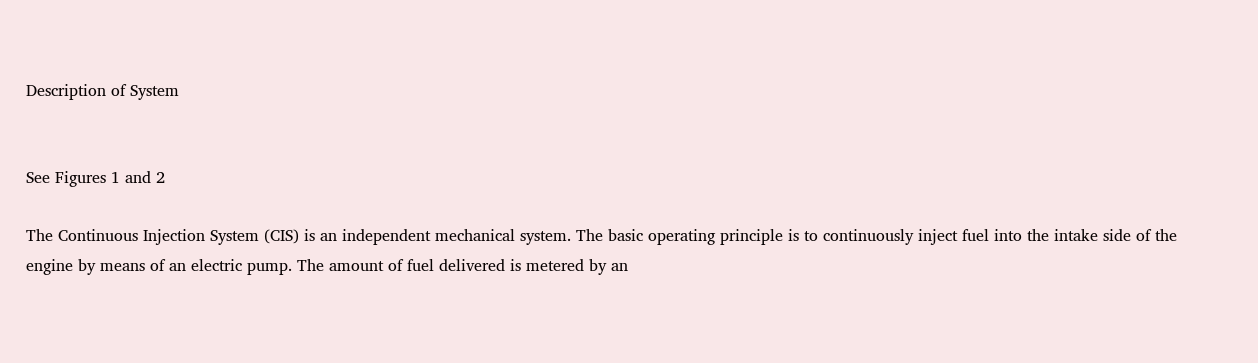Description of System


See Figures 1 and 2

The Continuous Injection System (CIS) is an independent mechanical system. The basic operating principle is to continuously inject fuel into the intake side of the engine by means of an electric pump. The amount of fuel delivered is metered by an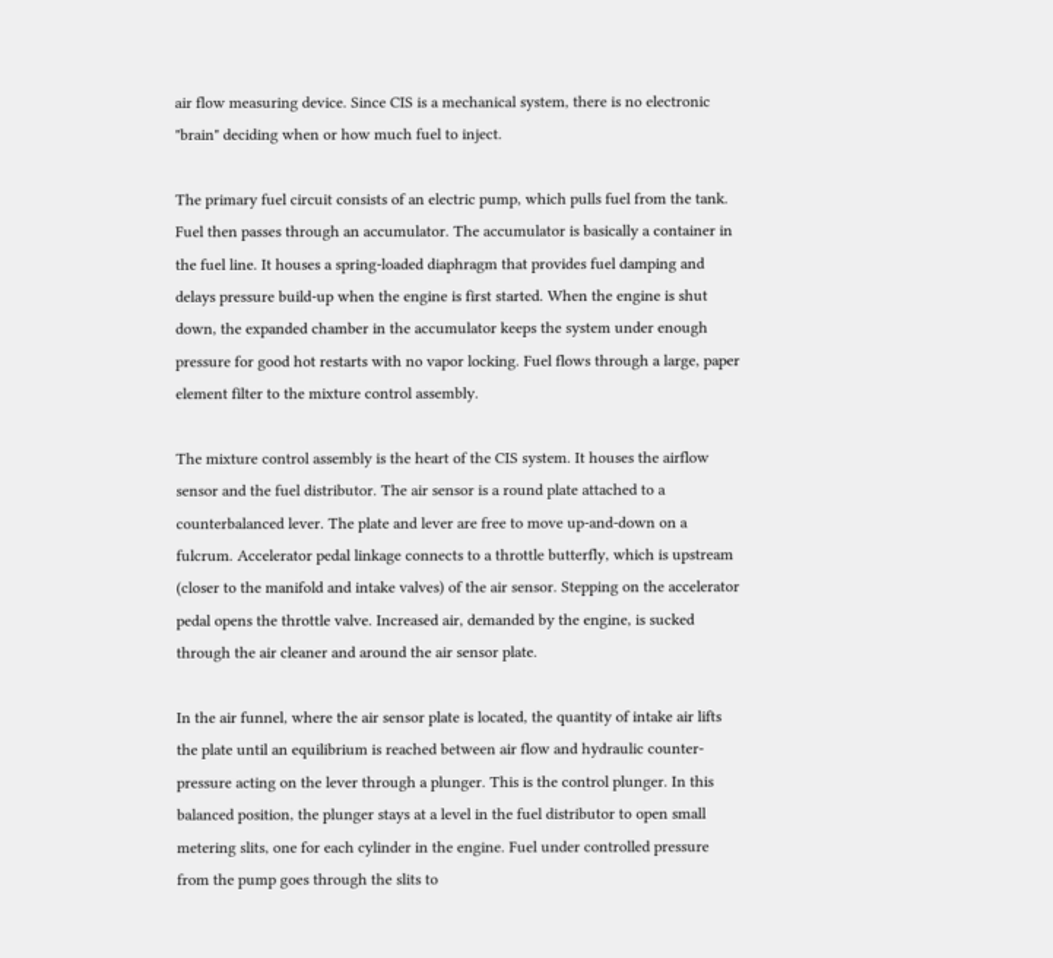air flow measuring device. Since CIS is a mechanical system, there is no electronic "brain" deciding when or how much fuel to inject.

The primary fuel circuit consists of an electric pump, which pulls fuel from the tank. Fuel then passes through an accumulator. The accumulator is basically a container in the fuel line. It houses a spring-loaded diaphragm that provides fuel damping and delays pressure build-up when the engine is first started. When the engine is shut down, the expanded chamber in the accumulator keeps the system under enough pressure for good hot restarts with no vapor locking. Fuel flows through a large, paper element filter to the mixture control assembly.

The mixture control assembly is the heart of the CIS system. It houses the airflow sensor and the fuel distributor. The air sensor is a round plate attached to a counterbalanced lever. The plate and lever are free to move up-and-down on a fulcrum. Accelerator pedal linkage connects to a throttle butterfly, which is upstream (closer to the manifold and intake valves) of the air sensor. Stepping on the accelerator pedal opens the throttle valve. Increased air, demanded by the engine, is sucked through the air cleaner and around the air sensor plate.

In the air funnel, where the air sensor plate is located, the quantity of intake air lifts the plate until an equilibrium is reached between air flow and hydraulic counter-pressure acting on the lever through a plunger. This is the control plunger. In this balanced position, the plunger stays at a level in the fuel distributor to open small metering slits, one for each cylinder in the engine. Fuel under controlled pressure from the pump goes through the slits to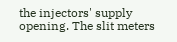the injectors' supply opening. The slit meters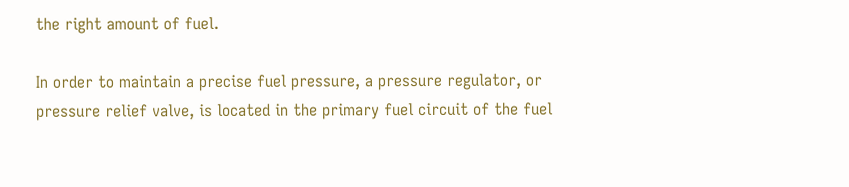the right amount of fuel.

In order to maintain a precise fuel pressure, a pressure regulator, or pressure relief valve, is located in the primary fuel circuit of the fuel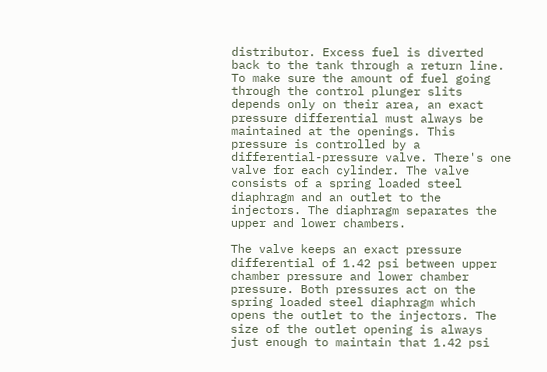distributor. Excess fuel is diverted back to the tank through a return line. To make sure the amount of fuel going through the control plunger slits depends only on their area, an exact pressure differential must always be maintained at the openings. This pressure is controlled by a differential-pressure valve. There's one valve for each cylinder. The valve consists of a spring loaded steel diaphragm and an outlet to the injectors. The diaphragm separates the upper and lower chambers.

The valve keeps an exact pressure differential of 1.42 psi between upper chamber pressure and lower chamber pressure. Both pressures act on the spring loaded steel diaphragm which opens the outlet to the injectors. The size of the outlet opening is always just enough to maintain that 1.42 psi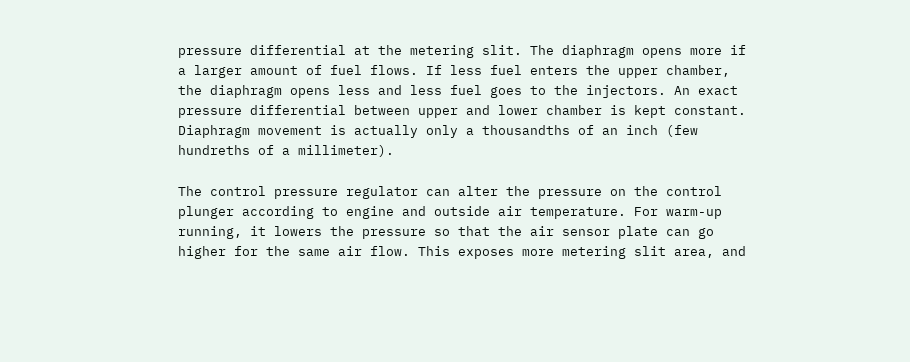pressure differential at the metering slit. The diaphragm opens more if a larger amount of fuel flows. If less fuel enters the upper chamber, the diaphragm opens less and less fuel goes to the injectors. An exact pressure differential between upper and lower chamber is kept constant. Diaphragm movement is actually only a thousandths of an inch (few hundreths of a millimeter).

The control pressure regulator can alter the pressure on the control plunger according to engine and outside air temperature. For warm-up running, it lowers the pressure so that the air sensor plate can go higher for the same air flow. This exposes more metering slit area, and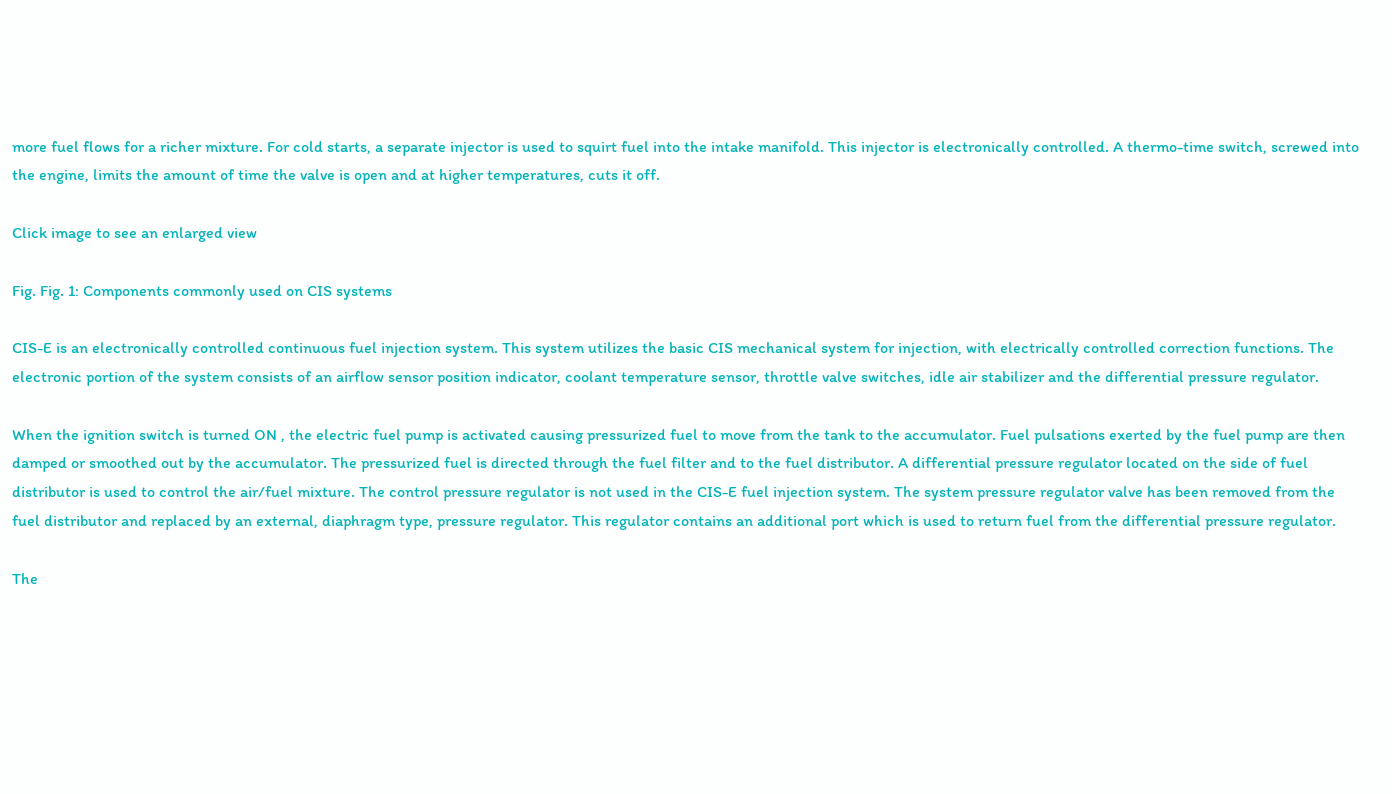more fuel flows for a richer mixture. For cold starts, a separate injector is used to squirt fuel into the intake manifold. This injector is electronically controlled. A thermo-time switch, screwed into the engine, limits the amount of time the valve is open and at higher temperatures, cuts it off.

Click image to see an enlarged view

Fig. Fig. 1: Components commonly used on CIS systems

CIS-E is an electronically controlled continuous fuel injection system. This system utilizes the basic CIS mechanical system for injection, with electrically controlled correction functions. The electronic portion of the system consists of an airflow sensor position indicator, coolant temperature sensor, throttle valve switches, idle air stabilizer and the differential pressure regulator.

When the ignition switch is turned ON , the electric fuel pump is activated causing pressurized fuel to move from the tank to the accumulator. Fuel pulsations exerted by the fuel pump are then damped or smoothed out by the accumulator. The pressurized fuel is directed through the fuel filter and to the fuel distributor. A differential pressure regulator located on the side of fuel distributor is used to control the air/fuel mixture. The control pressure regulator is not used in the CIS-E fuel injection system. The system pressure regulator valve has been removed from the fuel distributor and replaced by an external, diaphragm type, pressure regulator. This regulator contains an additional port which is used to return fuel from the differential pressure regulator.

The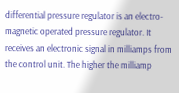differential pressure regulator is an electro-magnetic operated pressure regulator. It receives an electronic signal in milliamps from the control unit. The higher the milliamp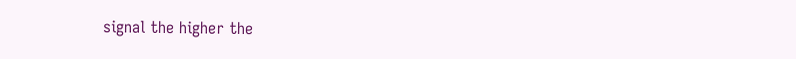signal the higher the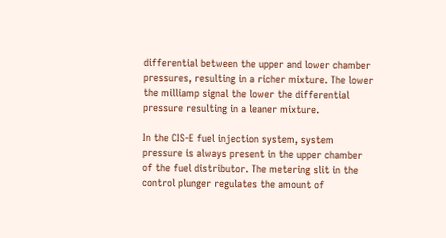differential between the upper and lower chamber pressures, resulting in a richer mixture. The lower the milliamp signal the lower the differential pressure resulting in a leaner mixture.

In the CIS-E fuel injection system, system pressure is always present in the upper chamber of the fuel distributor. The metering slit in the control plunger regulates the amount of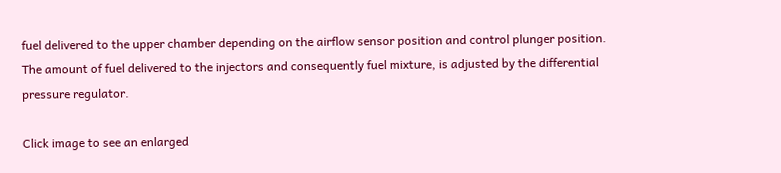fuel delivered to the upper chamber depending on the airflow sensor position and control plunger position. The amount of fuel delivered to the injectors and consequently fuel mixture, is adjusted by the differential pressure regulator.

Click image to see an enlarged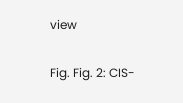view

Fig. Fig. 2: CIS-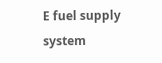E fuel supply system